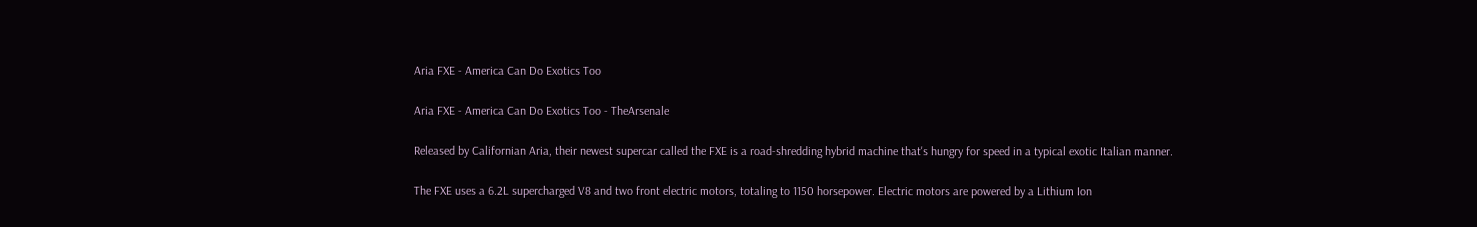Aria FXE - America Can Do Exotics Too

Aria FXE - America Can Do Exotics Too - TheArsenale

Released by Californian Aria, their newest supercar called the FXE is a road-shredding hybrid machine that's hungry for speed in a typical exotic Italian manner.

The FXE uses a 6.2L supercharged V8 and two front electric motors, totaling to 1150 horsepower. Electric motors are powered by a Lithium Ion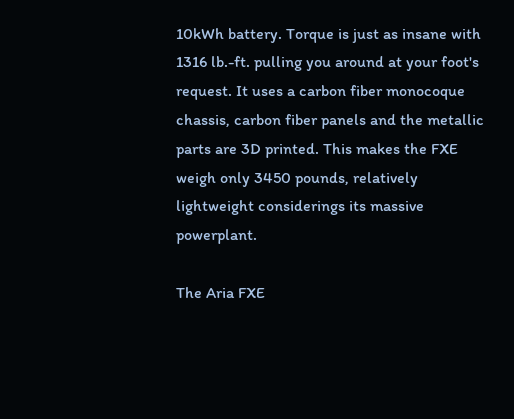10kWh battery. Torque is just as insane with 1316 lb.-ft. pulling you around at your foot's request. It uses a carbon fiber monocoque chassis, carbon fiber panels and the metallic parts are 3D printed. This makes the FXE weigh only 3450 pounds, relatively lightweight considerings its massive powerplant.

The Aria FXE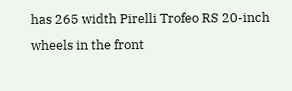has 265 width Pirelli Trofeo RS 20-inch wheels in the front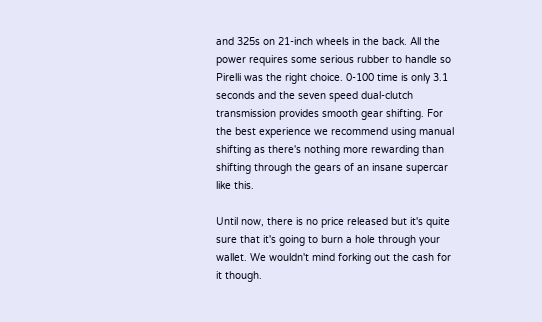and 325s on 21-inch wheels in the back. All the power requires some serious rubber to handle so Pirelli was the right choice. 0-100 time is only 3.1 seconds and the seven speed dual-clutch transmission provides smooth gear shifting. For the best experience we recommend using manual shifting as there's nothing more rewarding than shifting through the gears of an insane supercar like this.

Until now, there is no price released but it's quite sure that it's going to burn a hole through your wallet. We wouldn't mind forking out the cash for it though.